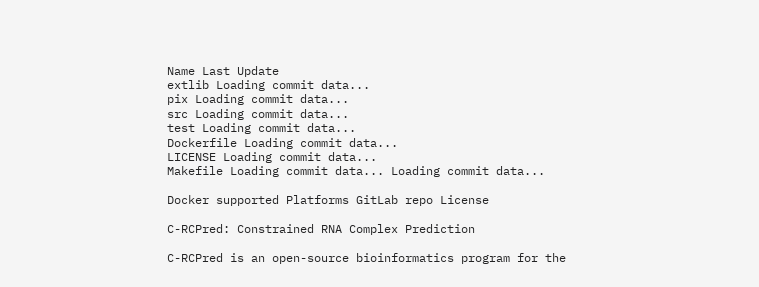Name Last Update
extlib Loading commit data...
pix Loading commit data...
src Loading commit data...
test Loading commit data...
Dockerfile Loading commit data...
LICENSE Loading commit data...
Makefile Loading commit data... Loading commit data...

Docker supported Platforms GitLab repo License

C-RCPred: Constrained RNA Complex Prediction

C-RCPred is an open-source bioinformatics program for the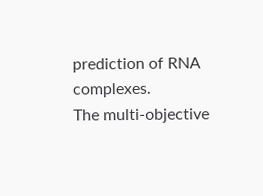prediction of RNA complexes.
The multi-objective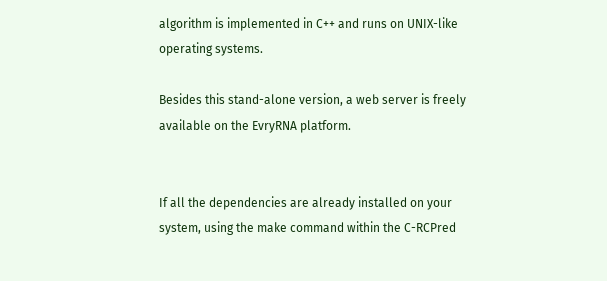algorithm is implemented in C++ and runs on UNIX-like operating systems.

Besides this stand-alone version, a web server is freely available on the EvryRNA platform.


If all the dependencies are already installed on your system, using the make command within the C-RCPred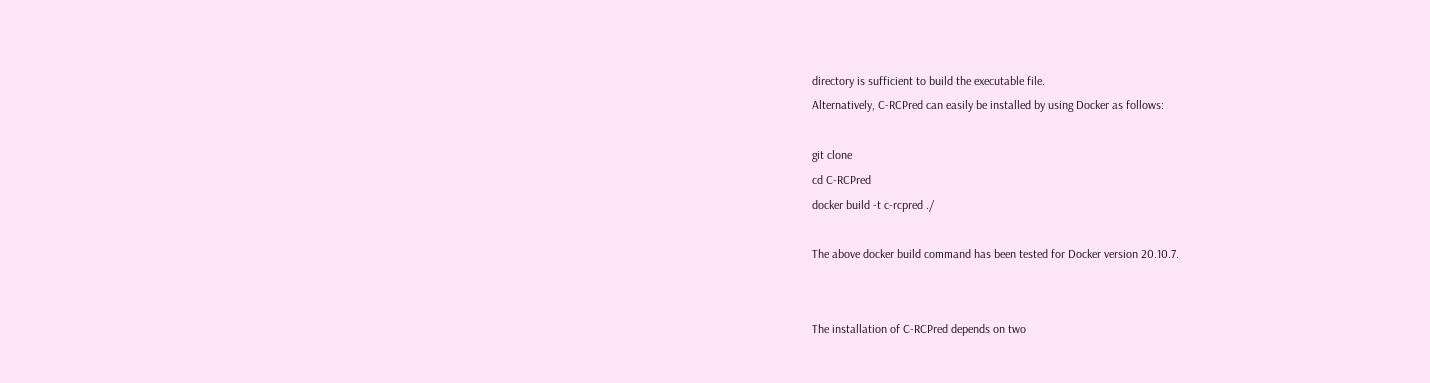directory is sufficient to build the executable file.
Alternatively, C-RCPred can easily be installed by using Docker as follows:

git clone
cd C-RCPred
docker build -t c-rcpred ./

The above docker build command has been tested for Docker version 20.10.7.


The installation of C-RCPred depends on two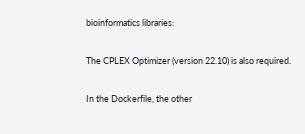bioinformatics libraries:

The CPLEX Optimizer (version 22.10) is also required.

In the Dockerfile, the other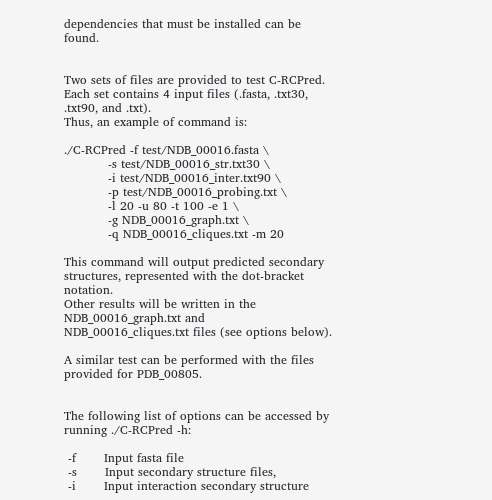dependencies that must be installed can be found.


Two sets of files are provided to test C-RCPred. Each set contains 4 input files (.fasta, .txt30, .txt90, and .txt).
Thus, an example of command is:

./C-RCPred -f test/NDB_00016.fasta \
           -s test/NDB_00016_str.txt30 \
           -i test/NDB_00016_inter.txt90 \
           -p test/NDB_00016_probing.txt \
           -l 20 -u 80 -t 100 -e 1 \
           -g NDB_00016_graph.txt \
           -q NDB_00016_cliques.txt -m 20

This command will output predicted secondary structures, represented with the dot-bracket notation.
Other results will be written in the NDB_00016_graph.txt and NDB_00016_cliques.txt files (see options below).

A similar test can be performed with the files provided for PDB_00805.


The following list of options can be accessed by running ./C-RCPred -h:

 -f       Input fasta file
 -s       Input secondary structure files,
 -i       Input interaction secondary structure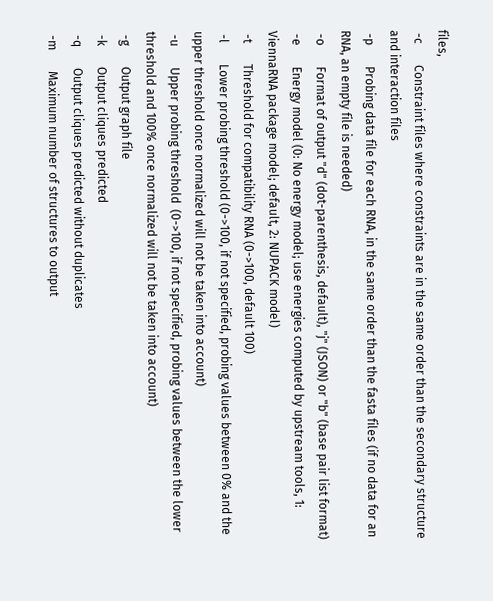files,
 -c       Constraint files where constraints are in the same order than the secondary structure and interaction files
 -p       Probing data file for each RNA, in the same order than the fasta files (if no data for an RNA, an empty file is needed)
 -o       Format of output "d" (dot-parenthesis, default), "j" (JSON) or "b" (base pair list format)
 -e       Energy model (0: No energy model; use energies computed by upstream tools, 1: ViennaRNA package model; default, 2: NUPACK model)
 -t       Threshold for compatibility RNA (0->100, default 100)
 -l       Lower probing threshold (0->100, if not specified, probing values between 0% and the upper threshold once normalized will not be taken into account)
 -u       Upper probing threshold  (0->100, if not specified, probing values between the lower threshold and 100% once normalized will not be taken into account)
 -g       Output graph file
 -k       Output cliques predicted
 -q       Output cliques predicted without duplicates
 -m       Maximum number of structures to output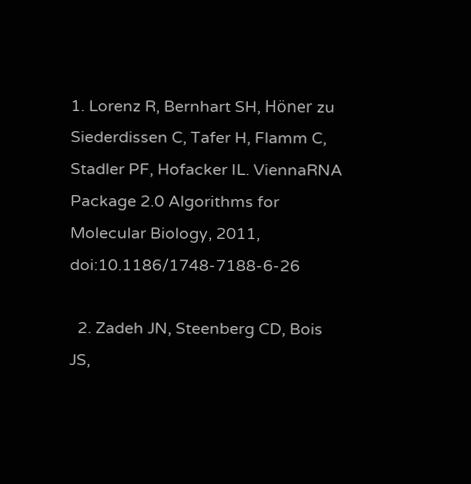1. Lorenz R, Bernhart SH, Höner zu Siederdissen C, Tafer H, Flamm C, Stadler PF, Hofacker IL. ViennaRNA Package 2.0 Algorithms for Molecular Biology, 2011, doi:10.1186/1748-7188-6-26

  2. Zadeh JN, Steenberg CD, Bois JS,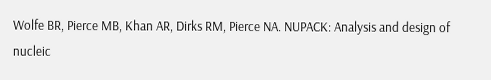Wolfe BR, Pierce MB, Khan AR, Dirks RM, Pierce NA. NUPACK: Analysis and design of nucleic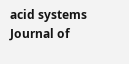acid systems Journal of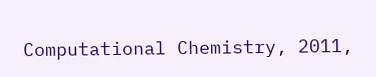Computational Chemistry, 2011,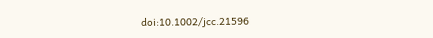doi:10.1002/jcc.21596